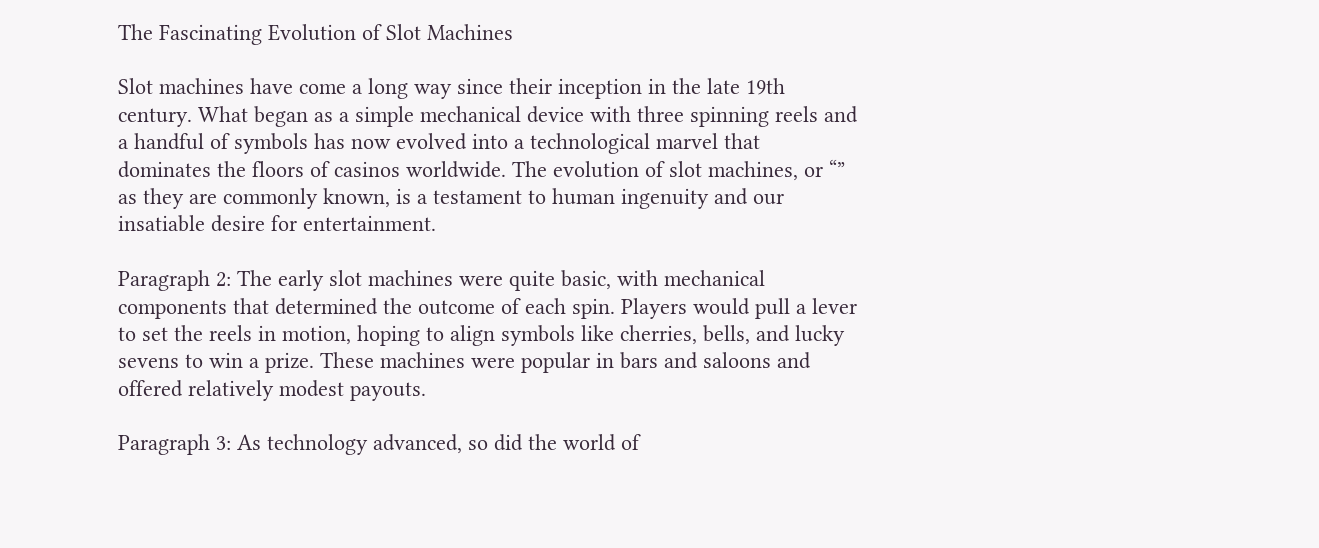The Fascinating Evolution of Slot Machines

Slot machines have come a long way since their inception in the late 19th century. What began as a simple mechanical device with three spinning reels and a handful of symbols has now evolved into a technological marvel that dominates the floors of casinos worldwide. The evolution of slot machines, or “” as they are commonly known, is a testament to human ingenuity and our insatiable desire for entertainment.

Paragraph 2: The early slot machines were quite basic, with mechanical components that determined the outcome of each spin. Players would pull a lever to set the reels in motion, hoping to align symbols like cherries, bells, and lucky sevens to win a prize. These machines were popular in bars and saloons and offered relatively modest payouts.

Paragraph 3: As technology advanced, so did the world of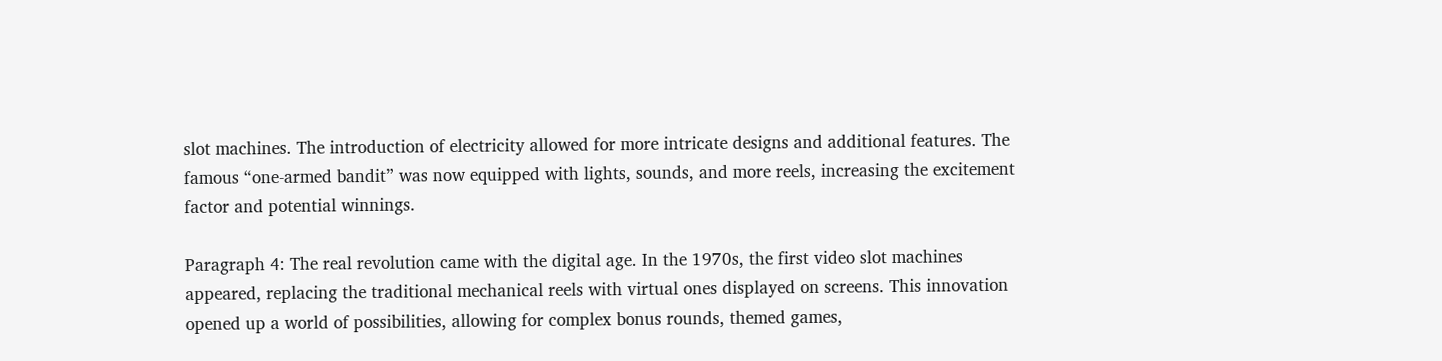slot machines. The introduction of electricity allowed for more intricate designs and additional features. The famous “one-armed bandit” was now equipped with lights, sounds, and more reels, increasing the excitement factor and potential winnings.

Paragraph 4: The real revolution came with the digital age. In the 1970s, the first video slot machines appeared, replacing the traditional mechanical reels with virtual ones displayed on screens. This innovation opened up a world of possibilities, allowing for complex bonus rounds, themed games,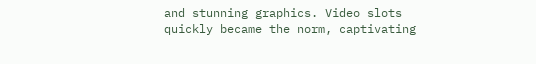and stunning graphics. Video slots quickly became the norm, captivating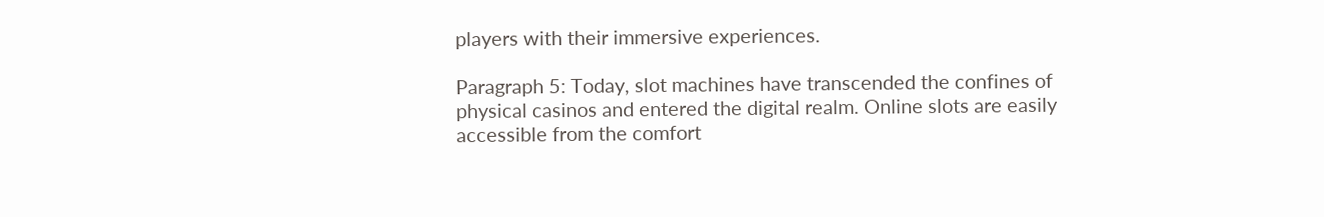players with their immersive experiences.

Paragraph 5: Today, slot machines have transcended the confines of physical casinos and entered the digital realm. Online slots are easily accessible from the comfort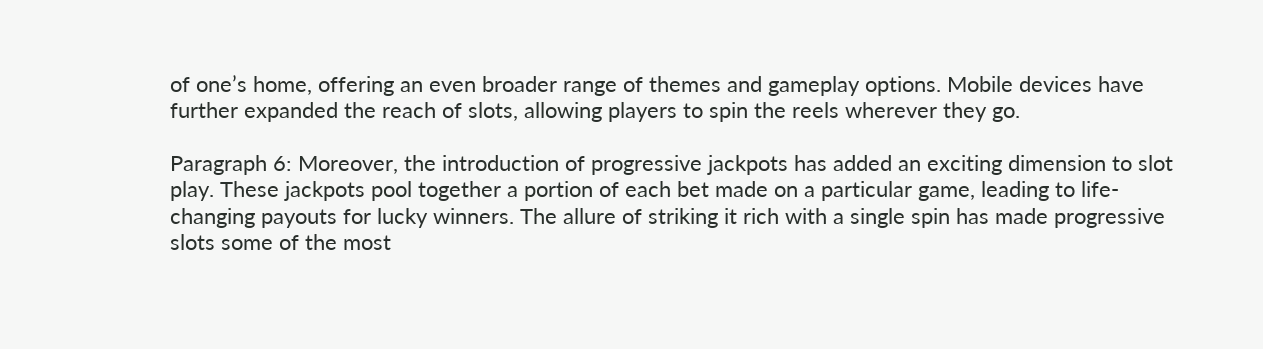of one’s home, offering an even broader range of themes and gameplay options. Mobile devices have further expanded the reach of slots, allowing players to spin the reels wherever they go.

Paragraph 6: Moreover, the introduction of progressive jackpots has added an exciting dimension to slot play. These jackpots pool together a portion of each bet made on a particular game, leading to life-changing payouts for lucky winners. The allure of striking it rich with a single spin has made progressive slots some of the most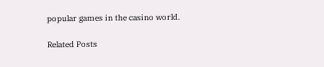popular games in the casino world.

Related Posts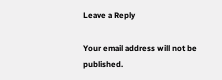Leave a Reply

Your email address will not be published.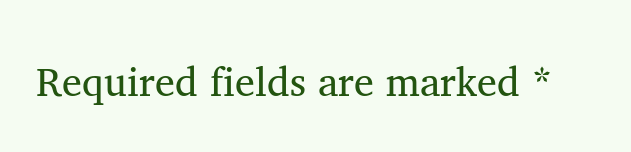Required fields are marked *